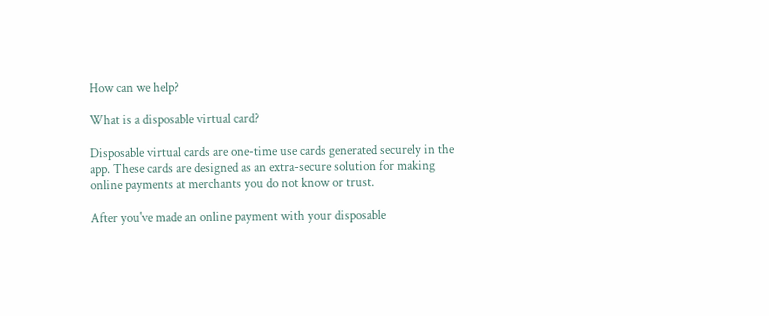How can we help?

What is a disposable virtual card?

Disposable virtual cards are one-time use cards generated securely in the app. These cards are designed as an extra-secure solution for making online payments at merchants you do not know or trust.

After you've made an online payment with your disposable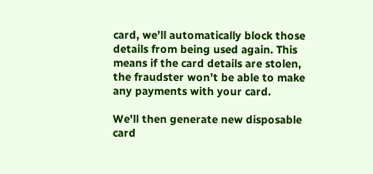card, we’ll automatically block those details from being used again. This means if the card details are stolen, the fraudster won’t be able to make any payments with your card.

We'll then generate new disposable card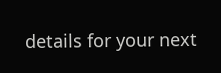details for your next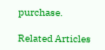purchase.

Related Articles